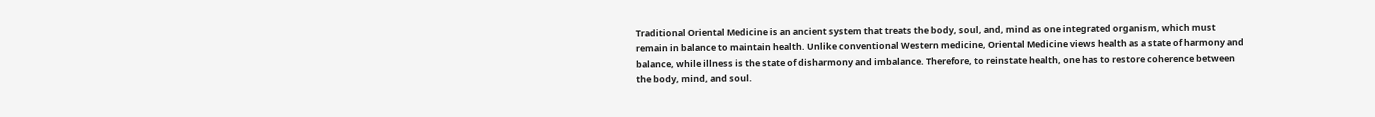Traditional Oriental Medicine is an ancient system that treats the body, soul, and, mind as one integrated organism, which must remain in balance to maintain health. Unlike conventional Western medicine, Oriental Medicine views health as a state of harmony and balance, while illness is the state of disharmony and imbalance. Therefore, to reinstate health, one has to restore coherence between the body, mind, and soul.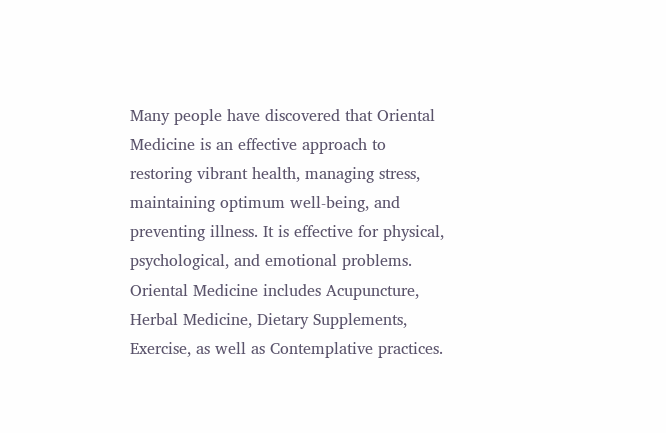Many people have discovered that Oriental Medicine is an effective approach to restoring vibrant health, managing stress, maintaining optimum well-being, and preventing illness. It is effective for physical, psychological, and emotional problems. Oriental Medicine includes Acupuncture, Herbal Medicine, Dietary Supplements, Exercise, as well as Contemplative practices.